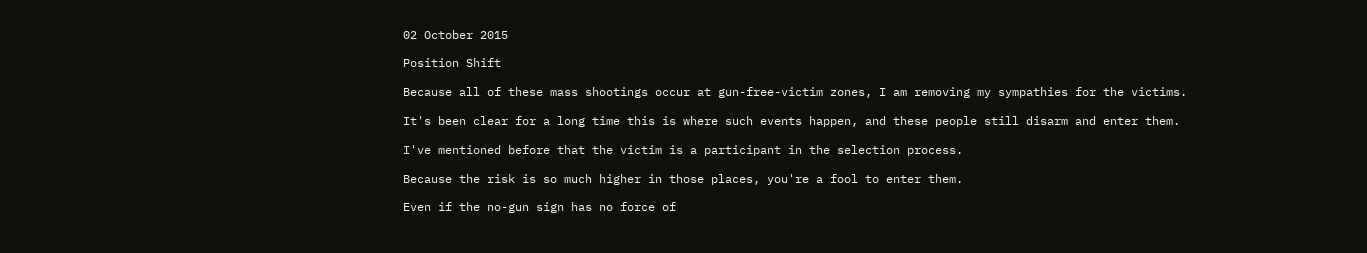02 October 2015

Position Shift

Because all of these mass shootings occur at gun-free-victim zones, I am removing my sympathies for the victims.

It's been clear for a long time this is where such events happen, and these people still disarm and enter them.

I've mentioned before that the victim is a participant in the selection process.

Because the risk is so much higher in those places, you're a fool to enter them.

Even if the no-gun sign has no force of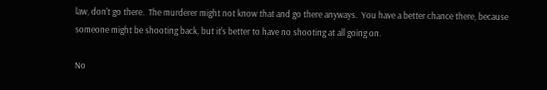law, don't go there.  The murderer might not know that and go there anyways.  You have a better chance there, because someone might be shooting back, but it's better to have no shooting at all going on.

No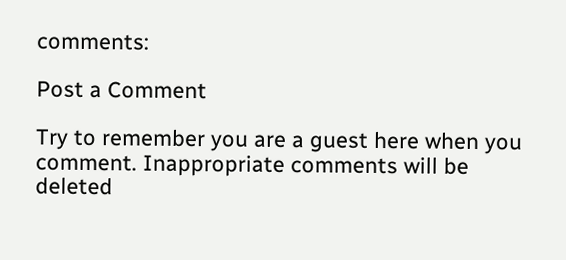comments:

Post a Comment

Try to remember you are a guest here when you comment. Inappropriate comments will be deleted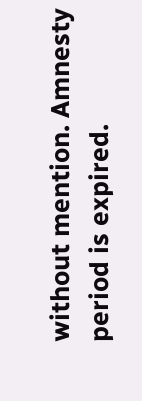without mention. Amnesty period is expired.